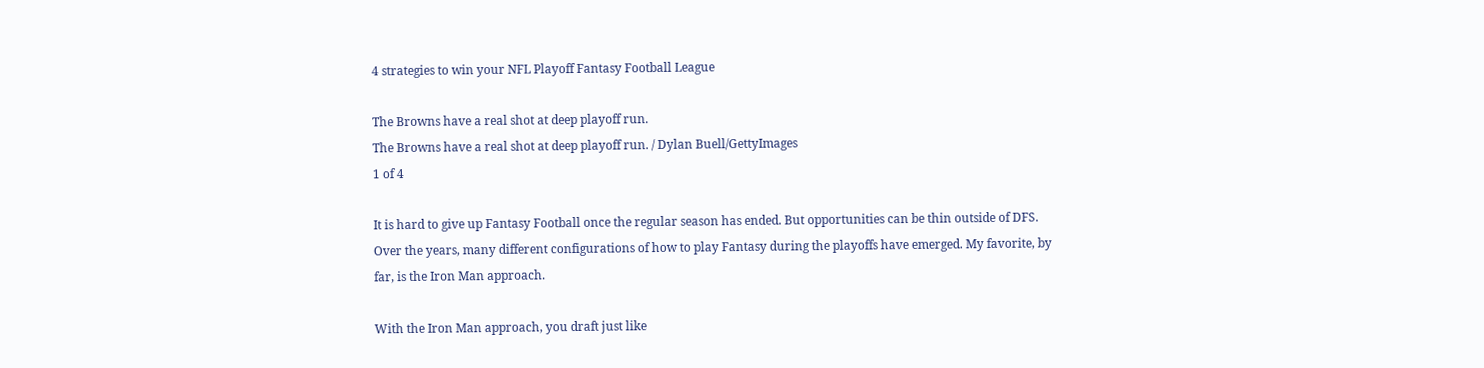4 strategies to win your NFL Playoff Fantasy Football League

The Browns have a real shot at deep playoff run.
The Browns have a real shot at deep playoff run. / Dylan Buell/GettyImages
1 of 4

It is hard to give up Fantasy Football once the regular season has ended. But opportunities can be thin outside of DFS. Over the years, many different configurations of how to play Fantasy during the playoffs have emerged. My favorite, by far, is the Iron Man approach.

With the Iron Man approach, you draft just like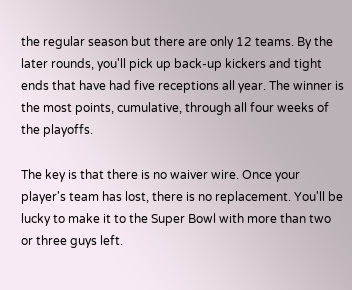the regular season but there are only 12 teams. By the later rounds, you'll pick up back-up kickers and tight ends that have had five receptions all year. The winner is the most points, cumulative, through all four weeks of the playoffs.

The key is that there is no waiver wire. Once your player's team has lost, there is no replacement. You'll be lucky to make it to the Super Bowl with more than two or three guys left.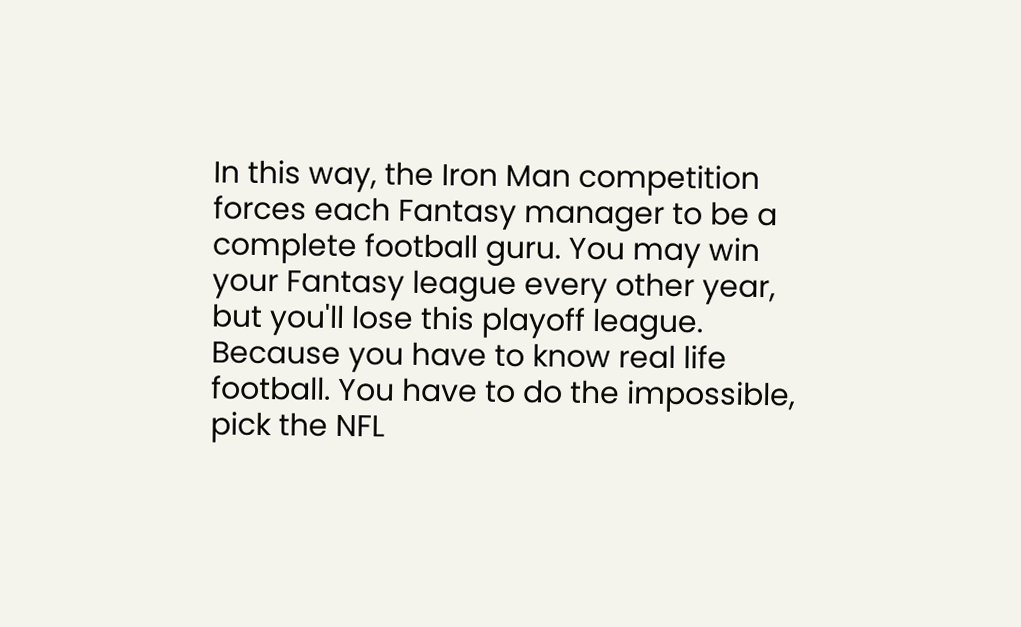In this way, the Iron Man competition forces each Fantasy manager to be a complete football guru. You may win your Fantasy league every other year, but you'll lose this playoff league. Because you have to know real life football. You have to do the impossible, pick the NFL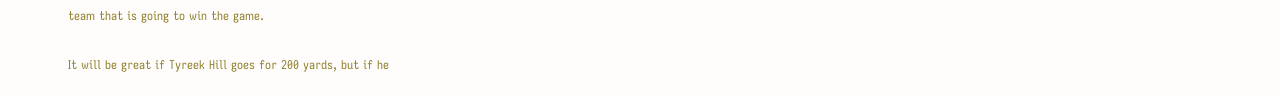team that is going to win the game.

It will be great if Tyreek Hill goes for 200 yards, but if he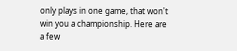only plays in one game, that won't win you a championship. Here are a few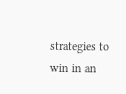strategies to win in an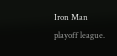Iron Man playoff league.